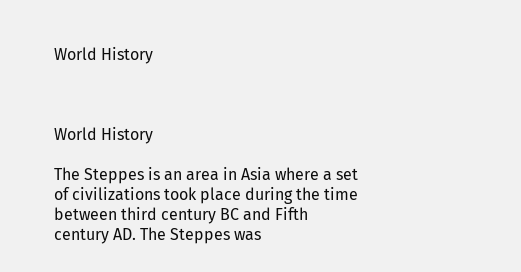World History



World History

The Steppes is an area in Asia where a set of civilizations took place during the time between third century BC and Fifth century AD. The Steppes was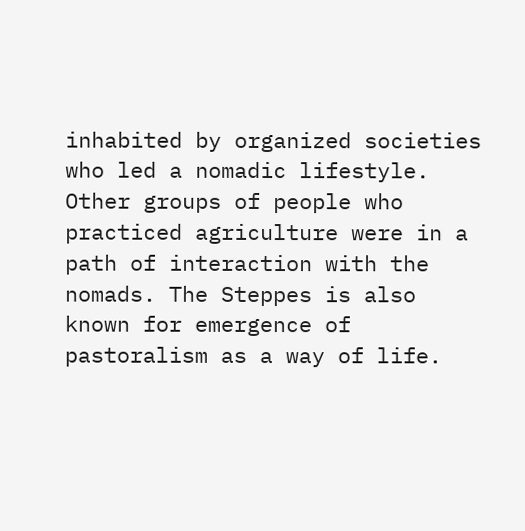inhabited by organized societies who led a nomadic lifestyle. Other groups of people who practiced agriculture were in a path of interaction with the nomads. The Steppes is also known for emergence of pastoralism as a way of life.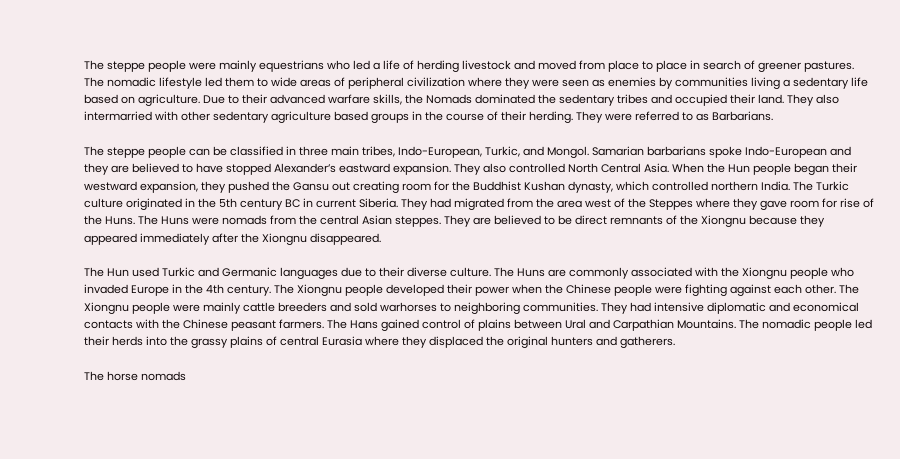The steppe people were mainly equestrians who led a life of herding livestock and moved from place to place in search of greener pastures. The nomadic lifestyle led them to wide areas of peripheral civilization where they were seen as enemies by communities living a sedentary life based on agriculture. Due to their advanced warfare skills, the Nomads dominated the sedentary tribes and occupied their land. They also intermarried with other sedentary agriculture based groups in the course of their herding. They were referred to as Barbarians.

The steppe people can be classified in three main tribes, Indo-European, Turkic, and Mongol. Samarian barbarians spoke Indo-European and they are believed to have stopped Alexander’s eastward expansion. They also controlled North Central Asia. When the Hun people began their westward expansion, they pushed the Gansu out creating room for the Buddhist Kushan dynasty, which controlled northern India. The Turkic culture originated in the 5th century BC in current Siberia. They had migrated from the area west of the Steppes where they gave room for rise of the Huns. The Huns were nomads from the central Asian steppes. They are believed to be direct remnants of the Xiongnu because they appeared immediately after the Xiongnu disappeared.

The Hun used Turkic and Germanic languages due to their diverse culture. The Huns are commonly associated with the Xiongnu people who invaded Europe in the 4th century. The Xiongnu people developed their power when the Chinese people were fighting against each other. The Xiongnu people were mainly cattle breeders and sold warhorses to neighboring communities. They had intensive diplomatic and economical contacts with the Chinese peasant farmers. The Hans gained control of plains between Ural and Carpathian Mountains. The nomadic people led their herds into the grassy plains of central Eurasia where they displaced the original hunters and gatherers.

The horse nomads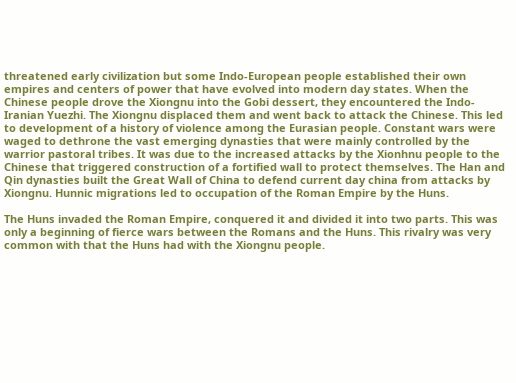threatened early civilization but some Indo-European people established their own empires and centers of power that have evolved into modern day states. When the Chinese people drove the Xiongnu into the Gobi dessert, they encountered the Indo-Iranian Yuezhi. The Xiongnu displaced them and went back to attack the Chinese. This led to development of a history of violence among the Eurasian people. Constant wars were waged to dethrone the vast emerging dynasties that were mainly controlled by the warrior pastoral tribes. It was due to the increased attacks by the Xionhnu people to the Chinese that triggered construction of a fortified wall to protect themselves. The Han and Qin dynasties built the Great Wall of China to defend current day china from attacks by Xiongnu. Hunnic migrations led to occupation of the Roman Empire by the Huns.

The Huns invaded the Roman Empire, conquered it and divided it into two parts. This was only a beginning of fierce wars between the Romans and the Huns. This rivalry was very common with that the Huns had with the Xiongnu people.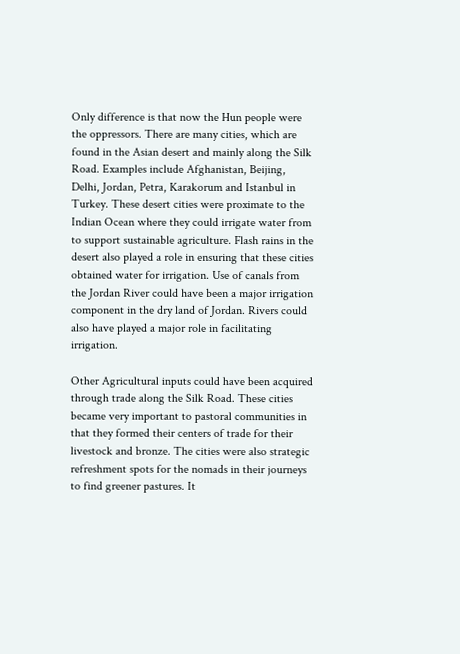Only difference is that now the Hun people were the oppressors. There are many cities, which are found in the Asian desert and mainly along the Silk Road. Examples include Afghanistan, Beijing, Delhi, Jordan, Petra, Karakorum and Istanbul in Turkey. These desert cities were proximate to the Indian Ocean where they could irrigate water from to support sustainable agriculture. Flash rains in the desert also played a role in ensuring that these cities obtained water for irrigation. Use of canals from the Jordan River could have been a major irrigation component in the dry land of Jordan. Rivers could also have played a major role in facilitating irrigation.

Other Agricultural inputs could have been acquired through trade along the Silk Road. These cities became very important to pastoral communities in that they formed their centers of trade for their livestock and bronze. The cities were also strategic refreshment spots for the nomads in their journeys to find greener pastures. It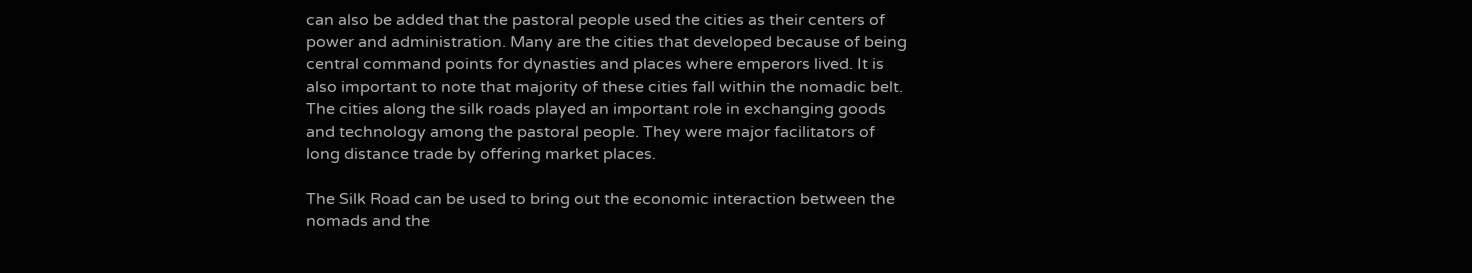can also be added that the pastoral people used the cities as their centers of power and administration. Many are the cities that developed because of being central command points for dynasties and places where emperors lived. It is also important to note that majority of these cities fall within the nomadic belt. The cities along the silk roads played an important role in exchanging goods and technology among the pastoral people. They were major facilitators of long distance trade by offering market places.

The Silk Road can be used to bring out the economic interaction between the nomads and the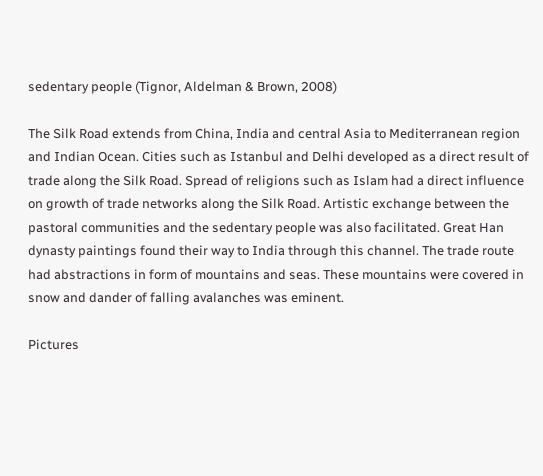sedentary people (Tignor, Aldelman & Brown, 2008)

The Silk Road extends from China, India and central Asia to Mediterranean region and Indian Ocean. Cities such as Istanbul and Delhi developed as a direct result of trade along the Silk Road. Spread of religions such as Islam had a direct influence on growth of trade networks along the Silk Road. Artistic exchange between the pastoral communities and the sedentary people was also facilitated. Great Han dynasty paintings found their way to India through this channel. The trade route had abstractions in form of mountains and seas. These mountains were covered in snow and dander of falling avalanches was eminent.

Pictures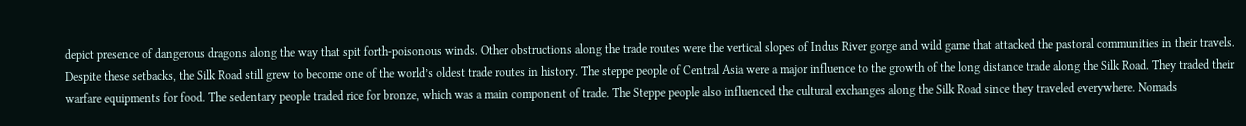depict presence of dangerous dragons along the way that spit forth-poisonous winds. Other obstructions along the trade routes were the vertical slopes of Indus River gorge and wild game that attacked the pastoral communities in their travels. Despite these setbacks, the Silk Road still grew to become one of the world’s oldest trade routes in history. The steppe people of Central Asia were a major influence to the growth of the long distance trade along the Silk Road. They traded their warfare equipments for food. The sedentary people traded rice for bronze, which was a main component of trade. The Steppe people also influenced the cultural exchanges along the Silk Road since they traveled everywhere. Nomads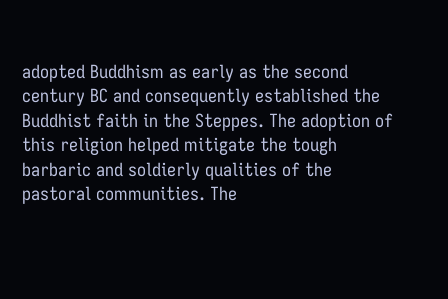adopted Buddhism as early as the second century BC and consequently established the Buddhist faith in the Steppes. The adoption of this religion helped mitigate the tough barbaric and soldierly qualities of the pastoral communities. The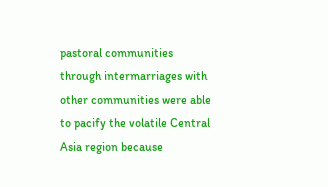pastoral communities through intermarriages with other communities were able to pacify the volatile Central Asia region because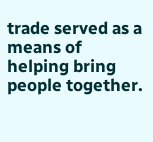trade served as a means of helping bring people together.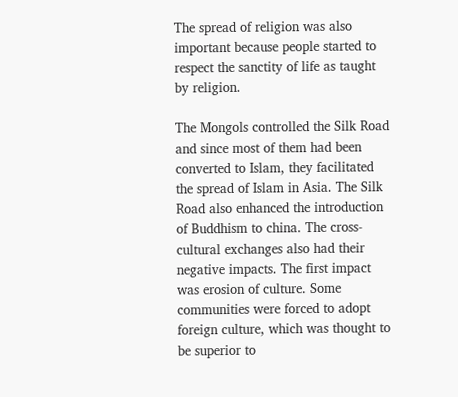The spread of religion was also important because people started to respect the sanctity of life as taught by religion.

The Mongols controlled the Silk Road and since most of them had been converted to Islam, they facilitated the spread of Islam in Asia. The Silk Road also enhanced the introduction of Buddhism to china. The cross-cultural exchanges also had their negative impacts. The first impact was erosion of culture. Some communities were forced to adopt foreign culture, which was thought to be superior to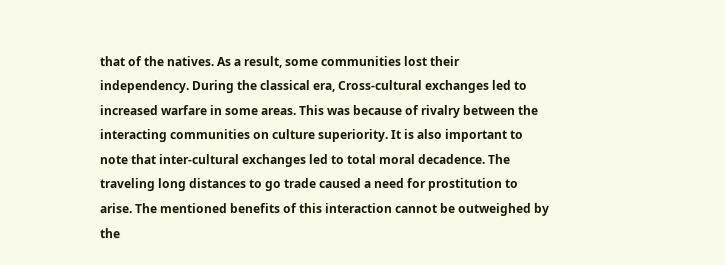that of the natives. As a result, some communities lost their independency. During the classical era, Cross-cultural exchanges led to increased warfare in some areas. This was because of rivalry between the interacting communities on culture superiority. It is also important to note that inter-cultural exchanges led to total moral decadence. The traveling long distances to go trade caused a need for prostitution to arise. The mentioned benefits of this interaction cannot be outweighed by the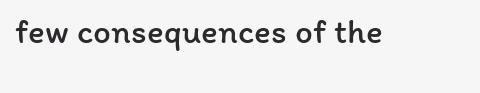few consequences of the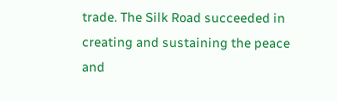trade. The Silk Road succeeded in creating and sustaining the peace and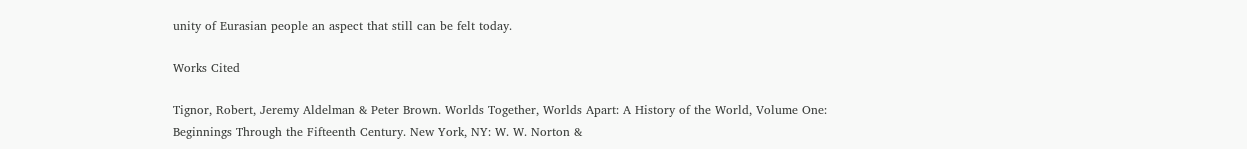unity of Eurasian people an aspect that still can be felt today.

Works Cited

Tignor, Robert, Jeremy Aldelman & Peter Brown. Worlds Together, Worlds Apart: A History of the World, Volume One: Beginnings Through the Fifteenth Century. New York, NY: W. W. Norton &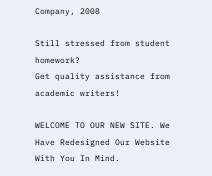Company, 2008

Still stressed from student homework?
Get quality assistance from academic writers!

WELCOME TO OUR NEW SITE. We Have Redesigned Our Website With You In Mind.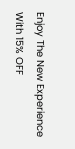Enjoy The New Experience With 15% OFF